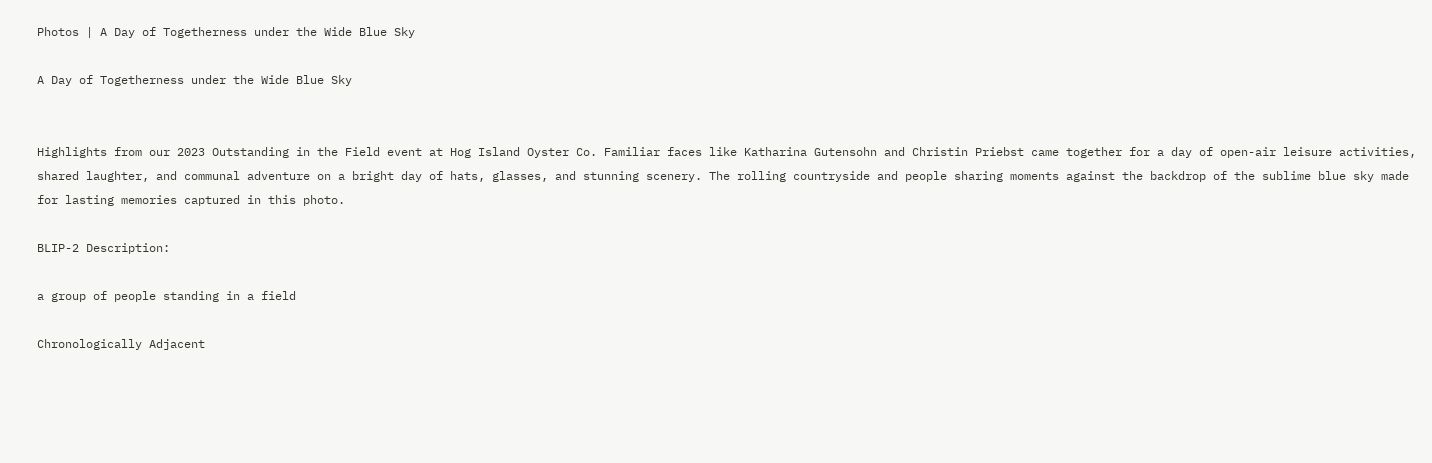Photos | A Day of Togetherness under the Wide Blue Sky

A Day of Togetherness under the Wide Blue Sky


Highlights from our 2023 Outstanding in the Field event at Hog Island Oyster Co. Familiar faces like Katharina Gutensohn and Christin Priebst came together for a day of open-air leisure activities, shared laughter, and communal adventure on a bright day of hats, glasses, and stunning scenery. The rolling countryside and people sharing moments against the backdrop of the sublime blue sky made for lasting memories captured in this photo.

BLIP-2 Description:

a group of people standing in a field

Chronologically Adjacent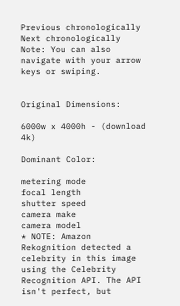Previous chronologically
Next chronologically
Note: You can also navigate with your arrow keys or swiping.


Original Dimensions:

6000w x 4000h - (download 4k)

Dominant Color:

metering mode
focal length
shutter speed
camera make
camera model
* NOTE: Amazon Rekognition detected a celebrity in this image using the Celebrity Recognition API. The API isn't perfect, but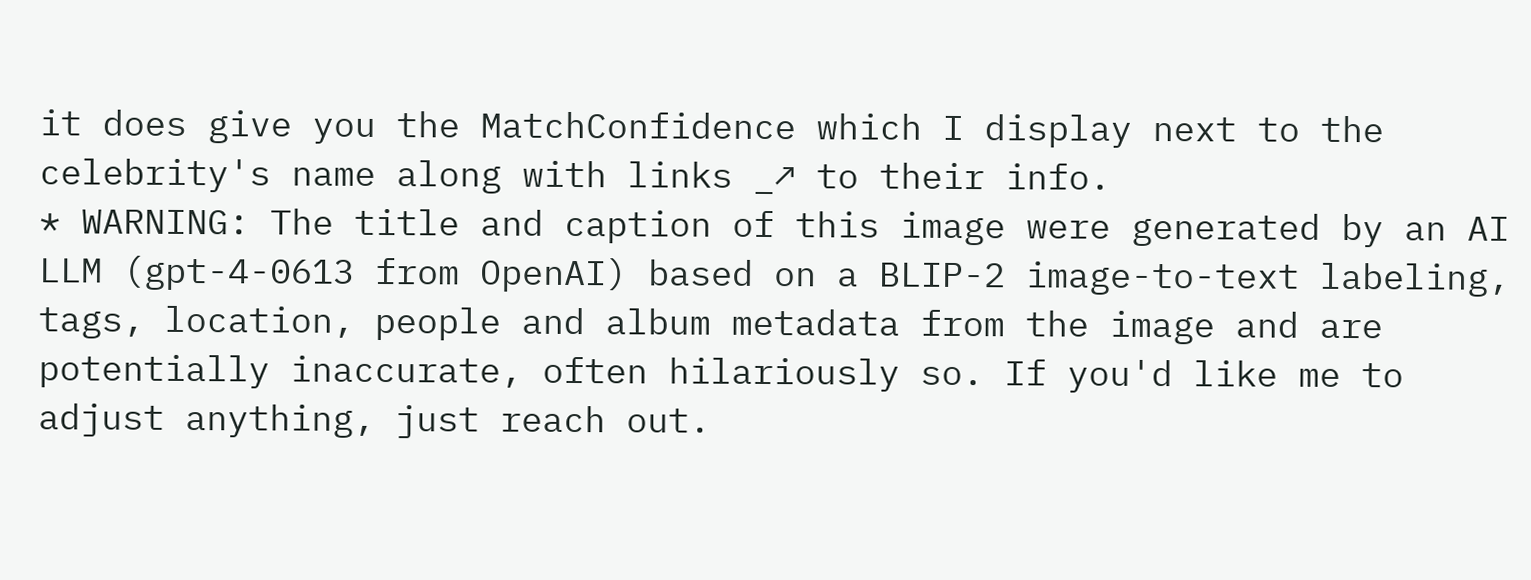it does give you the MatchConfidence which I display next to the celebrity's name along with links _↗ to their info.
* WARNING: The title and caption of this image were generated by an AI LLM (gpt-4-0613 from OpenAI) based on a BLIP-2 image-to-text labeling, tags, location, people and album metadata from the image and are potentially inaccurate, often hilariously so. If you'd like me to adjust anything, just reach out.